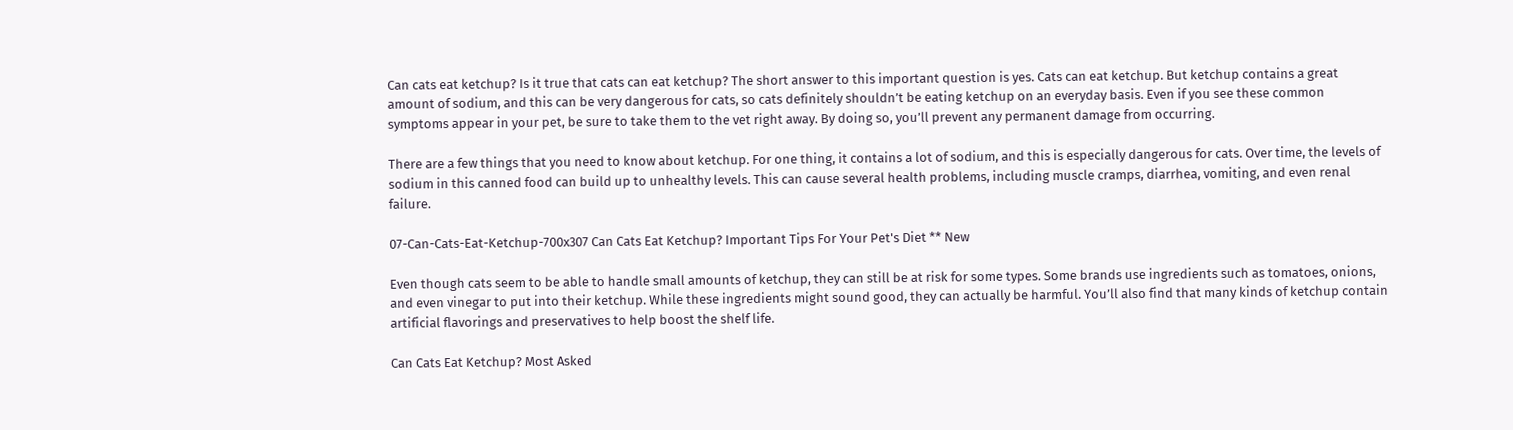Can cats eat ketchup? Is it true that cats can eat ketchup? The short answer to this important question is yes. Cats can eat ketchup. But ketchup contains a great amount of sodium, and this can be very dangerous for cats, so cats definitely shouldn’t be eating ketchup on an everyday basis. Even if you see these common symptoms appear in your pet, be sure to take them to the vet right away. By doing so, you’ll prevent any permanent damage from occurring.

There are a few things that you need to know about ketchup. For one thing, it contains a lot of sodium, and this is especially dangerous for cats. Over time, the levels of sodium in this canned food can build up to unhealthy levels. This can cause several health problems, including muscle cramps, diarrhea, vomiting, and even renal failure.

07-Can-Cats-Eat-Ketchup-700x307 Can Cats Eat Ketchup? Important Tips For Your Pet's Diet ** New

Even though cats seem to be able to handle small amounts of ketchup, they can still be at risk for some types. Some brands use ingredients such as tomatoes, onions, and even vinegar to put into their ketchup. While these ingredients might sound good, they can actually be harmful. You’ll also find that many kinds of ketchup contain artificial flavorings and preservatives to help boost the shelf life.

Can Cats Eat Ketchup? Most Asked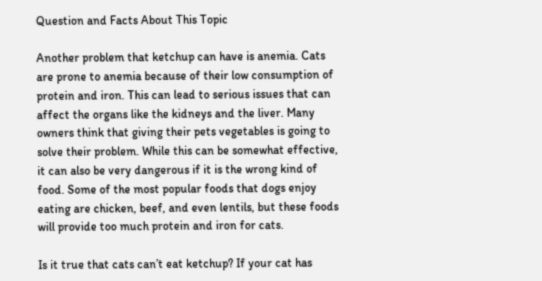Question and Facts About This Topic

Another problem that ketchup can have is anemia. Cats are prone to anemia because of their low consumption of protein and iron. This can lead to serious issues that can affect the organs like the kidneys and the liver. Many owners think that giving their pets vegetables is going to solve their problem. While this can be somewhat effective, it can also be very dangerous if it is the wrong kind of food. Some of the most popular foods that dogs enjoy eating are chicken, beef, and even lentils, but these foods will provide too much protein and iron for cats.

Is it true that cats can’t eat ketchup? If your cat has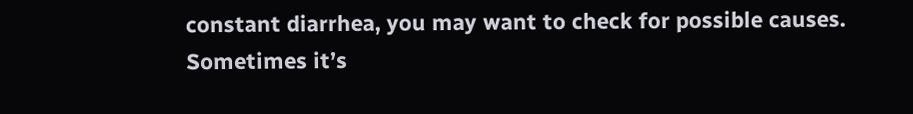constant diarrhea, you may want to check for possible causes. Sometimes it’s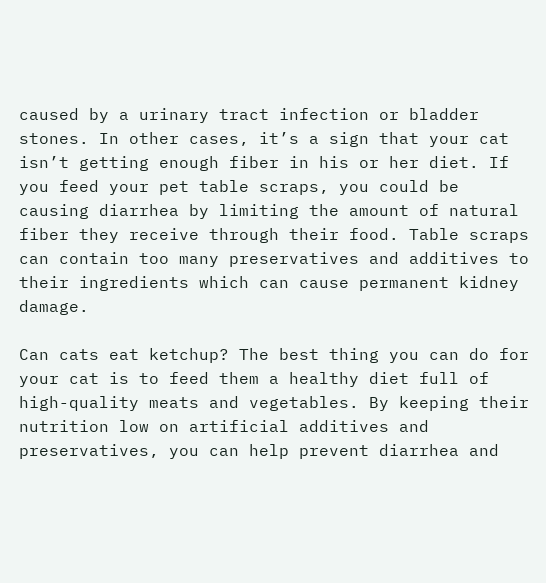caused by a urinary tract infection or bladder stones. In other cases, it’s a sign that your cat isn’t getting enough fiber in his or her diet. If you feed your pet table scraps, you could be causing diarrhea by limiting the amount of natural fiber they receive through their food. Table scraps can contain too many preservatives and additives to their ingredients which can cause permanent kidney damage.

Can cats eat ketchup? The best thing you can do for your cat is to feed them a healthy diet full of high-quality meats and vegetables. By keeping their nutrition low on artificial additives and preservatives, you can help prevent diarrhea and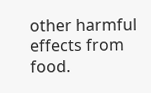other harmful effects from food.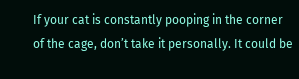If your cat is constantly pooping in the corner of the cage, don’t take it personally. It could be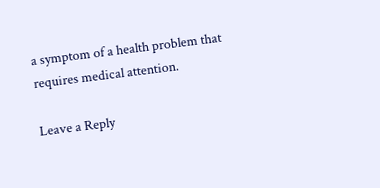a symptom of a health problem that requires medical attention.

Leave a Reply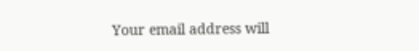Your email address will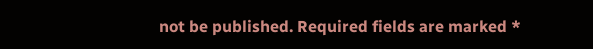not be published. Required fields are marked *